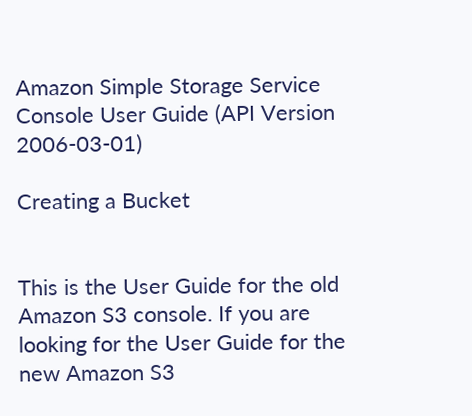Amazon Simple Storage Service
Console User Guide (API Version 2006-03-01)

Creating a Bucket


This is the User Guide for the old Amazon S3 console. If you are looking for the User Guide for the new Amazon S3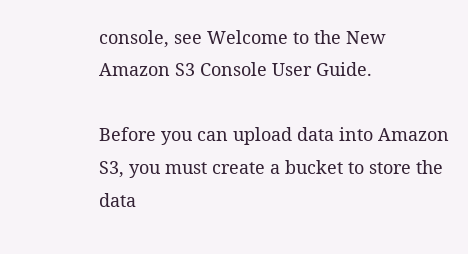console, see Welcome to the New Amazon S3 Console User Guide.

Before you can upload data into Amazon S3, you must create a bucket to store the data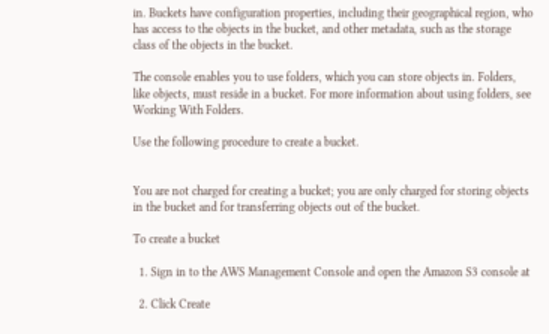in. Buckets have configuration properties, including their geographical region, who has access to the objects in the bucket, and other metadata, such as the storage class of the objects in the bucket.

The console enables you to use folders, which you can store objects in. Folders, like objects, must reside in a bucket. For more information about using folders, see Working With Folders.

Use the following procedure to create a bucket.


You are not charged for creating a bucket; you are only charged for storing objects in the bucket and for transferring objects out of the bucket.

To create a bucket

  1. Sign in to the AWS Management Console and open the Amazon S3 console at

  2. Click Create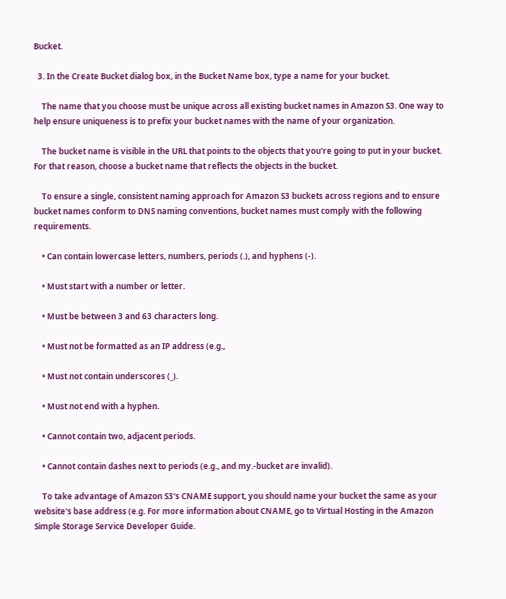Bucket.

  3. In the Create Bucket dialog box, in the Bucket Name box, type a name for your bucket.

    The name that you choose must be unique across all existing bucket names in Amazon S3. One way to help ensure uniqueness is to prefix your bucket names with the name of your organization.

    The bucket name is visible in the URL that points to the objects that you're going to put in your bucket. For that reason, choose a bucket name that reflects the objects in the bucket.

    To ensure a single, consistent naming approach for Amazon S3 buckets across regions and to ensure bucket names conform to DNS naming conventions, bucket names must comply with the following requirements.

    • Can contain lowercase letters, numbers, periods (.), and hyphens (-).

    • Must start with a number or letter.

    • Must be between 3 and 63 characters long.

    • Must not be formatted as an IP address (e.g.,

    • Must not contain underscores (_).

    • Must not end with a hyphen.

    • Cannot contain two, adjacent periods.

    • Cannot contain dashes next to periods (e.g., and my.-bucket are invalid).

    To take advantage of Amazon S3's CNAME support, you should name your bucket the same as your website's base address (e.g. For more information about CNAME, go to Virtual Hosting in the Amazon Simple Storage Service Developer Guide.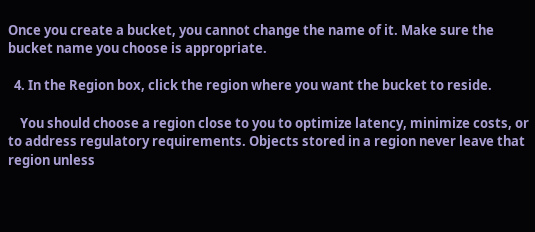Once you create a bucket, you cannot change the name of it. Make sure the bucket name you choose is appropriate.

  4. In the Region box, click the region where you want the bucket to reside.

    You should choose a region close to you to optimize latency, minimize costs, or to address regulatory requirements. Objects stored in a region never leave that region unless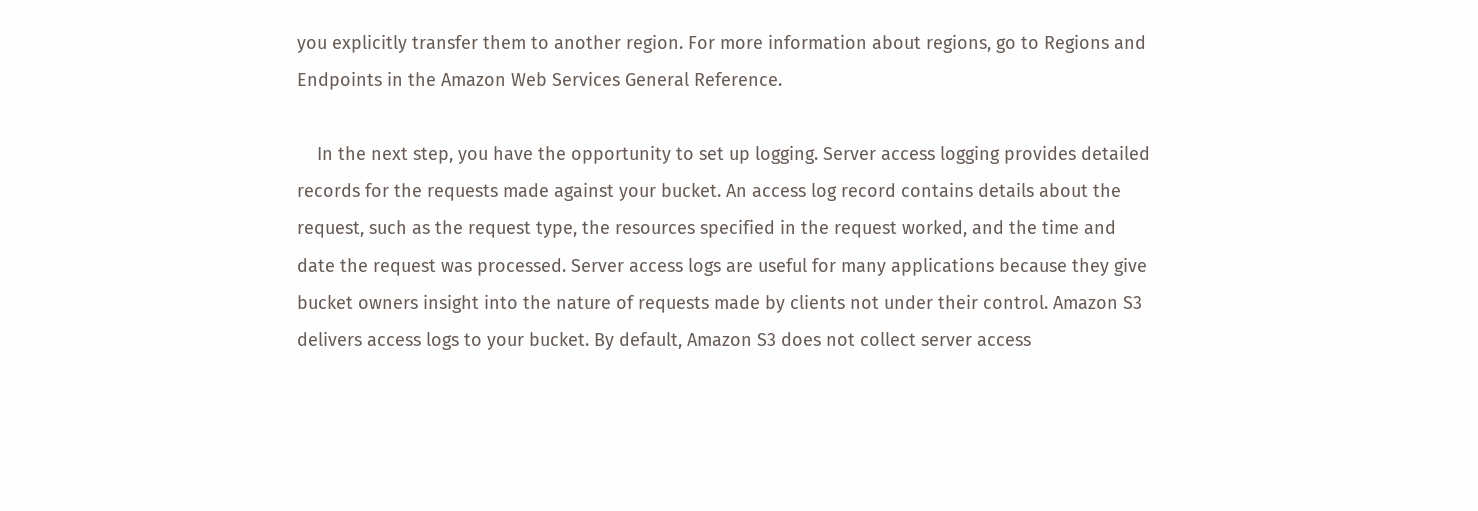you explicitly transfer them to another region. For more information about regions, go to Regions and Endpoints in the Amazon Web Services General Reference.

    In the next step, you have the opportunity to set up logging. Server access logging provides detailed records for the requests made against your bucket. An access log record contains details about the request, such as the request type, the resources specified in the request worked, and the time and date the request was processed. Server access logs are useful for many applications because they give bucket owners insight into the nature of requests made by clients not under their control. Amazon S3 delivers access logs to your bucket. By default, Amazon S3 does not collect server access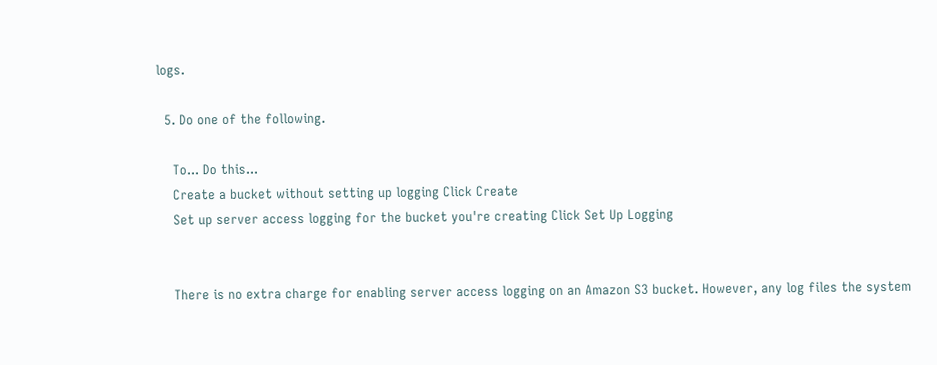logs.

  5. Do one of the following.

    To... Do this...
    Create a bucket without setting up logging Click Create
    Set up server access logging for the bucket you're creating Click Set Up Logging


    There is no extra charge for enabling server access logging on an Amazon S3 bucket. However, any log files the system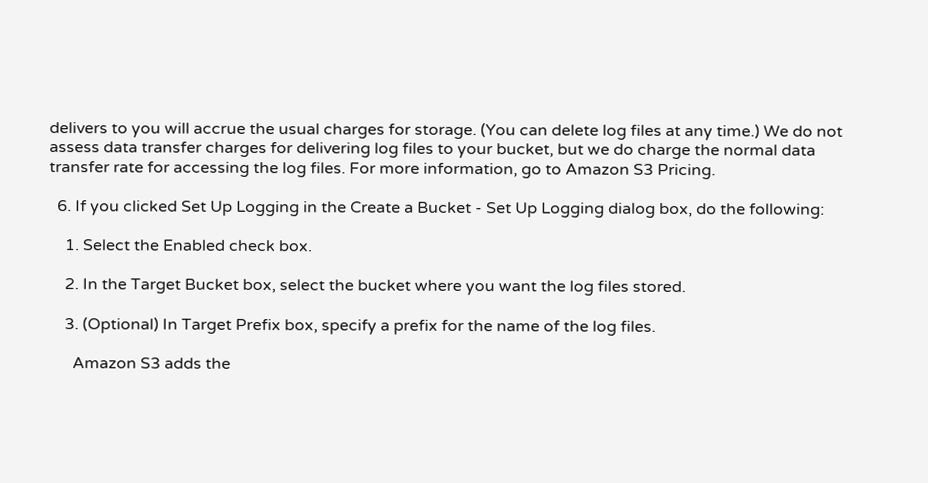delivers to you will accrue the usual charges for storage. (You can delete log files at any time.) We do not assess data transfer charges for delivering log files to your bucket, but we do charge the normal data transfer rate for accessing the log files. For more information, go to Amazon S3 Pricing.

  6. If you clicked Set Up Logging in the Create a Bucket - Set Up Logging dialog box, do the following:

    1. Select the Enabled check box.

    2. In the Target Bucket box, select the bucket where you want the log files stored.

    3. (Optional) In Target Prefix box, specify a prefix for the name of the log files.

      Amazon S3 adds the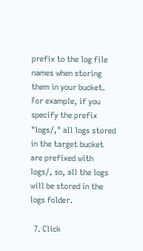prefix to the log file names when storing them in your bucket. For example, if you specify the prefix "logs/," all logs stored in the target bucket are prefixed with logs/, so, all the logs will be stored in the logs folder.

  7. Click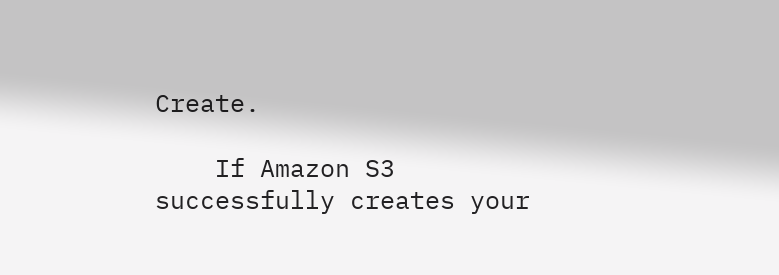Create.

    If Amazon S3 successfully creates your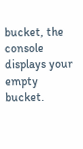bucket, the console displays your empty bucket.